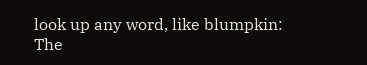look up any word, like blumpkin:
The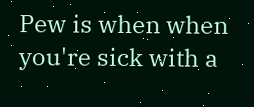Pew is when when you're sick with a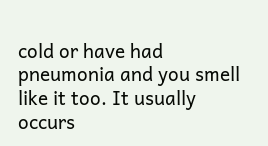cold or have had pneumonia and you smell like it too. It usually occurs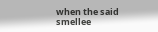when the said smellee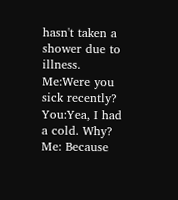hasn't taken a shower due to illness.
Me:Were you sick recently?
You:Yea, I had a cold. Why?
Me: Because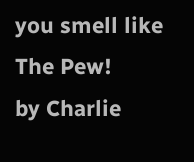you smell like The Pew!
by Charlie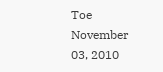Toe November 03, 2010